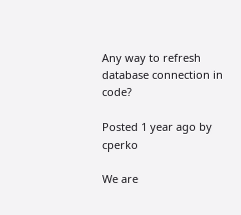Any way to refresh database connection in code?

Posted 1 year ago by cperko

We are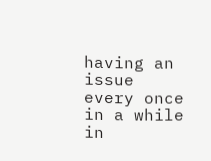having an issue every once in a while in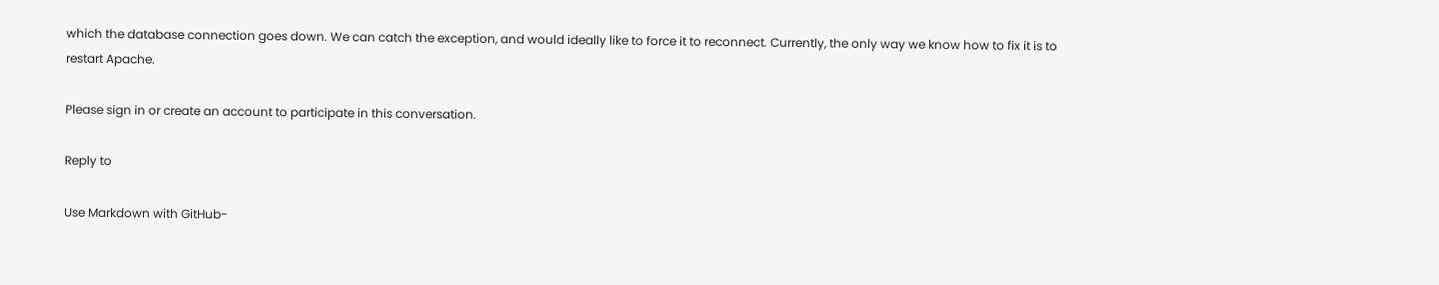which the database connection goes down. We can catch the exception, and would ideally like to force it to reconnect. Currently, the only way we know how to fix it is to restart Apache.

Please sign in or create an account to participate in this conversation.

Reply to

Use Markdown with GitHub-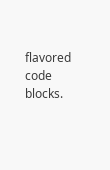flavored code blocks.